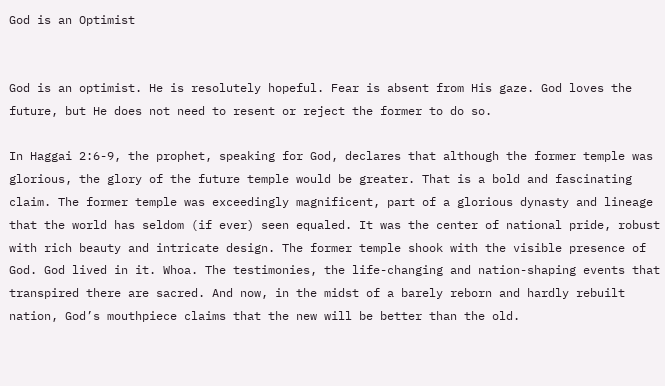God is an Optimist


God is an optimist. He is resolutely hopeful. Fear is absent from His gaze. God loves the future, but He does not need to resent or reject the former to do so.

In Haggai 2:6-9, the prophet, speaking for God, declares that although the former temple was glorious, the glory of the future temple would be greater. That is a bold and fascinating claim. The former temple was exceedingly magnificent, part of a glorious dynasty and lineage that the world has seldom (if ever) seen equaled. It was the center of national pride, robust with rich beauty and intricate design. The former temple shook with the visible presence of God. God lived in it. Whoa. The testimonies, the life-changing and nation-shaping events that transpired there are sacred. And now, in the midst of a barely reborn and hardly rebuilt nation, God’s mouthpiece claims that the new will be better than the old.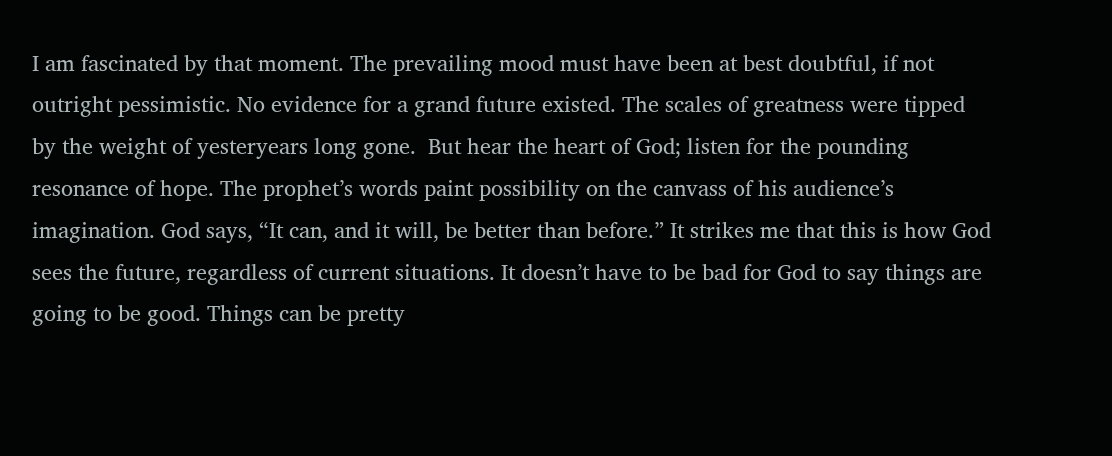I am fascinated by that moment. The prevailing mood must have been at best doubtful, if not outright pessimistic. No evidence for a grand future existed. The scales of greatness were tipped by the weight of yesteryears long gone.  But hear the heart of God; listen for the pounding resonance of hope. The prophet’s words paint possibility on the canvass of his audience’s imagination. God says, “It can, and it will, be better than before.” It strikes me that this is how God sees the future, regardless of current situations. It doesn’t have to be bad for God to say things are going to be good. Things can be pretty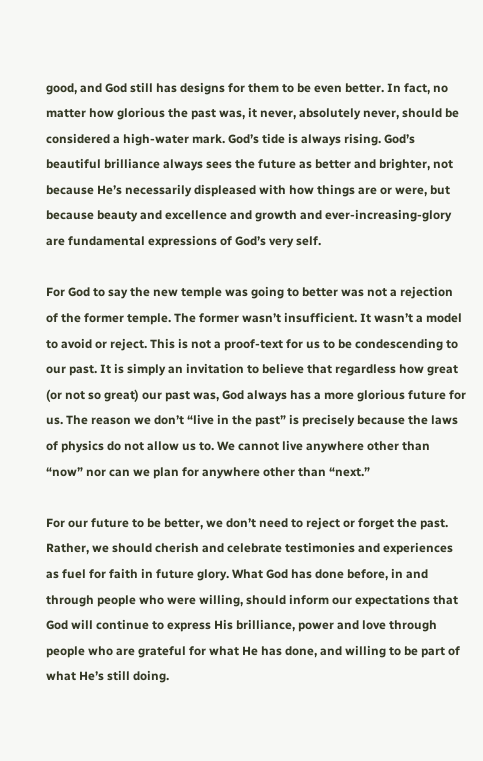good, and God still has designs for them to be even better. In fact, no matter how glorious the past was, it never, absolutely never, should be considered a high-water mark. God’s tide is always rising. God’s beautiful brilliance always sees the future as better and brighter, not because He’s necessarily displeased with how things are or were, but because beauty and excellence and growth and ever-increasing-glory are fundamental expressions of God’s very self.

For God to say the new temple was going to better was not a rejection of the former temple. The former wasn’t insufficient. It wasn’t a model to avoid or reject. This is not a proof-text for us to be condescending to our past. It is simply an invitation to believe that regardless how great (or not so great) our past was, God always has a more glorious future for us. The reason we don’t “live in the past” is precisely because the laws of physics do not allow us to. We cannot live anywhere other than “now” nor can we plan for anywhere other than “next.”

For our future to be better, we don’t need to reject or forget the past. Rather, we should cherish and celebrate testimonies and experiences as fuel for faith in future glory. What God has done before, in and through people who were willing, should inform our expectations that God will continue to express His brilliance, power and love through people who are grateful for what He has done, and willing to be part of what He’s still doing.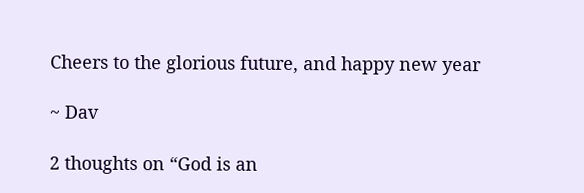Cheers to the glorious future, and happy new year

~ Dav

2 thoughts on “God is an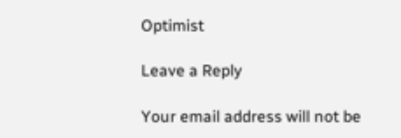Optimist

Leave a Reply

Your email address will not be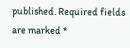published. Required fields are marked *